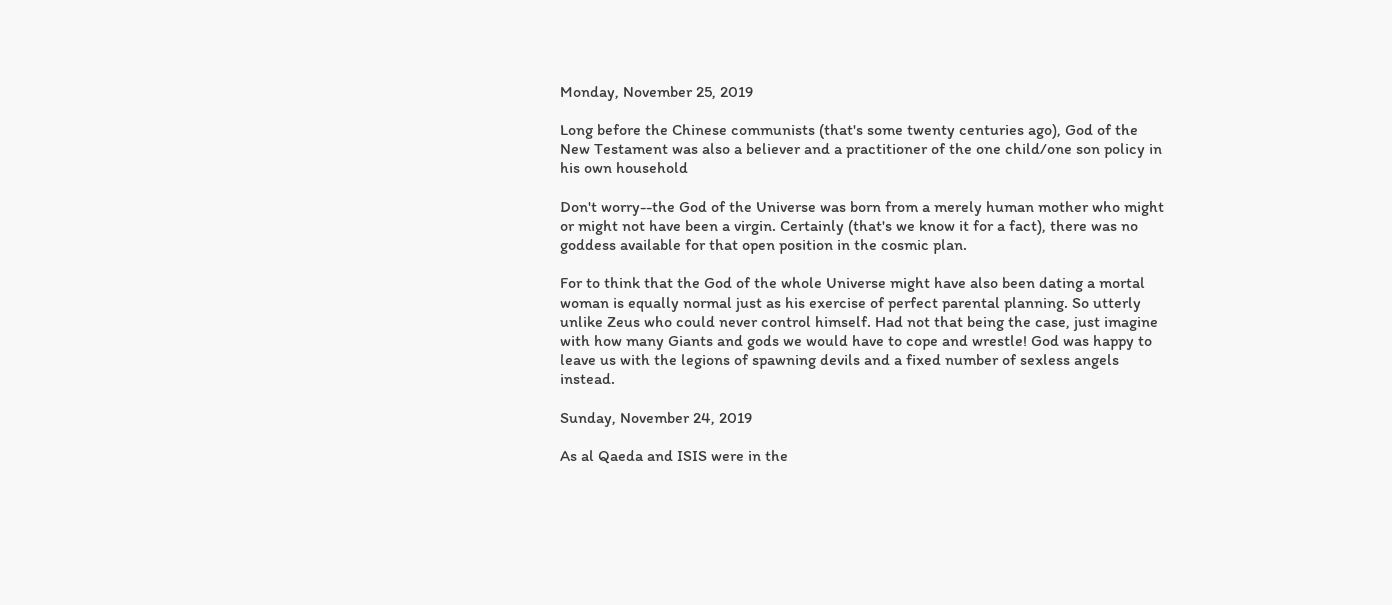Monday, November 25, 2019

Long before the Chinese communists (that's some twenty centuries ago), God of the New Testament was also a believer and a practitioner of the one child/one son policy in his own household

Don't worry--the God of the Universe was born from a merely human mother who might or might not have been a virgin. Certainly (that's we know it for a fact), there was no goddess available for that open position in the cosmic plan.

For to think that the God of the whole Universe might have also been dating a mortal woman is equally normal just as his exercise of perfect parental planning. So utterly unlike Zeus who could never control himself. Had not that being the case, just imagine with how many Giants and gods we would have to cope and wrestle! God was happy to leave us with the legions of spawning devils and a fixed number of sexless angels instead.

Sunday, November 24, 2019

As al Qaeda and ISIS were in the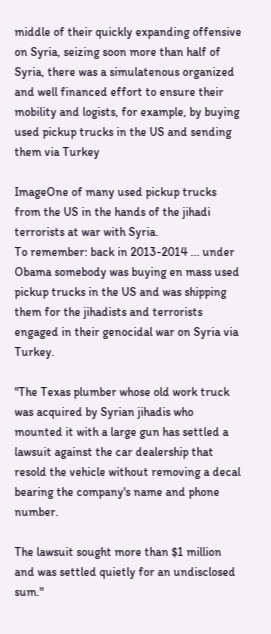middle of their quickly expanding offensive on Syria, seizing soon more than half of Syria, there was a simulatenous organized and well financed effort to ensure their mobility and logists, for example, by buying used pickup trucks in the US and sending them via Turkey

ImageOne of many used pickup trucks from the US in the hands of the jihadi terrorists at war with Syria.
To remember: back in 2013-2014 ... under Obama somebody was buying en mass used pickup trucks in the US and was shipping them for the jihadists and terrorists engaged in their genocidal war on Syria via Turkey.

"The Texas plumber whose old work truck was acquired by Syrian jihadis who mounted it with a large gun has settled a lawsuit against the car dealership that resold the vehicle without removing a decal bearing the company's name and phone number.

The lawsuit sought more than $1 million and was settled quietly for an undisclosed sum."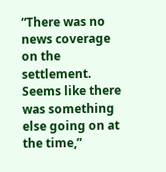“There was no news coverage on the settlement. Seems like there was something else going on at the time,”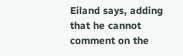Eiland says, adding that he cannot comment on the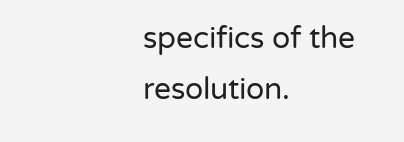specifics of the resolution.